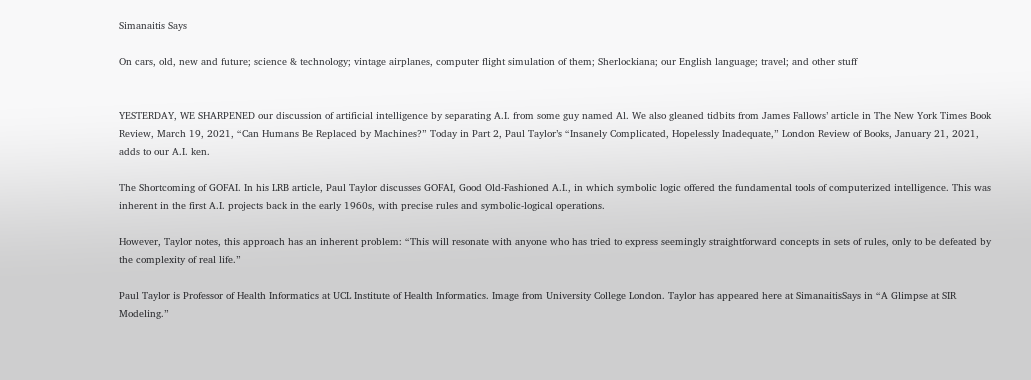Simanaitis Says

On cars, old, new and future; science & technology; vintage airplanes, computer flight simulation of them; Sherlockiana; our English language; travel; and other stuff


YESTERDAY, WE SHARPENED our discussion of artificial intelligence by separating A.I. from some guy named Al. We also gleaned tidbits from James Fallows’ article in The New York Times Book Review, March 19, 2021, “Can Humans Be Replaced by Machines?” Today in Part 2, Paul Taylor’s “Insanely Complicated, Hopelessly Inadequate,” London Review of Books, January 21, 2021, adds to our A.I. ken.

The Shortcoming of GOFAI. In his LRB article, Paul Taylor discusses GOFAI, Good Old-Fashioned A.I., in which symbolic logic offered the fundamental tools of computerized intelligence. This was inherent in the first A.I. projects back in the early 1960s, with precise rules and symbolic-logical operations.

However, Taylor notes, this approach has an inherent problem: “This will resonate with anyone who has tried to express seemingly straightforward concepts in sets of rules, only to be defeated by the complexity of real life.”

Paul Taylor is Professor of Health Informatics at UCL Institute of Health Informatics. Image from University College London. Taylor has appeared here at SimanaitisSays in “A Glimpse at SIR Modeling.”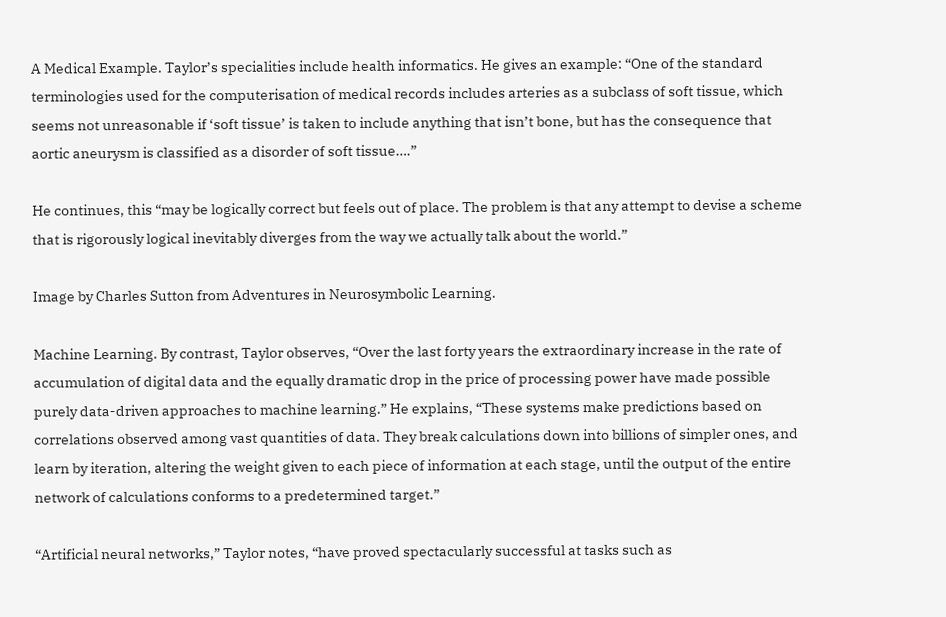A Medical Example. Taylor’s specialities include health informatics. He gives an example: “One of the standard terminologies used for the computerisation of medical records includes arteries as a subclass of soft tissue, which seems not unreasonable if ‘soft tissue’ is taken to include anything that isn’t bone, but has the consequence that aortic aneurysm is classified as a disorder of soft tissue….”

He continues, this “may be logically correct but feels out of place. The problem is that any attempt to devise a scheme that is rigorously logical inevitably diverges from the way we actually talk about the world.”

Image by Charles Sutton from Adventures in Neurosymbolic Learning.

Machine Learning. By contrast, Taylor observes, “Over the last forty years the extraordinary increase in the rate of accumulation of digital data and the equally dramatic drop in the price of processing power have made possible purely data-driven approaches to machine learning.” He explains, “These systems make predictions based on correlations observed among vast quantities of data. They break calculations down into billions of simpler ones, and learn by iteration, altering the weight given to each piece of information at each stage, until the output of the entire network of calculations conforms to a predetermined target.”

“Artificial neural networks,” Taylor notes, “have proved spectacularly successful at tasks such as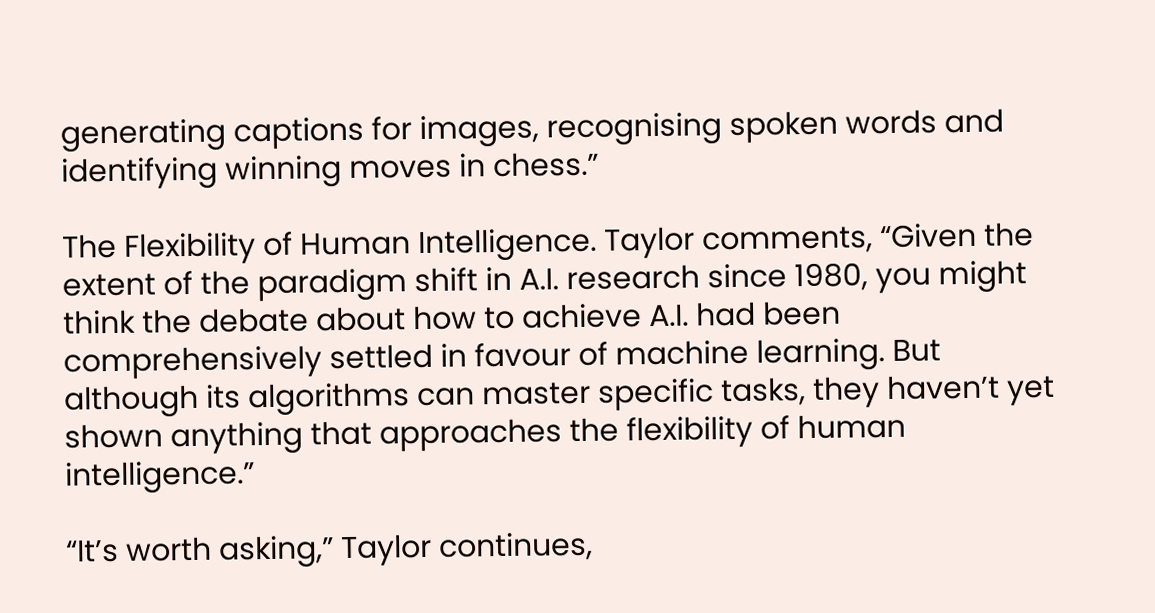generating captions for images, recognising spoken words and identifying winning moves in chess.”

The Flexibility of Human Intelligence. Taylor comments, “Given the extent of the paradigm shift in A.I. research since 1980, you might think the debate about how to achieve A.I. had been comprehensively settled in favour of machine learning. But although its algorithms can master specific tasks, they haven’t yet shown anything that approaches the flexibility of human intelligence.”

“It’s worth asking,” Taylor continues,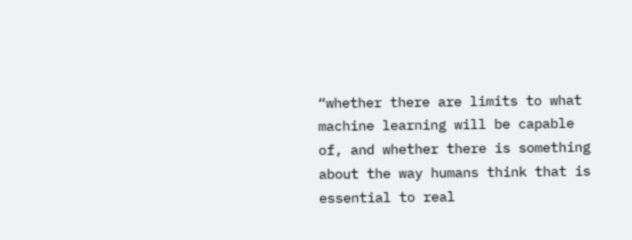“whether there are limits to what machine learning will be capable of, and whether there is something about the way humans think that is essential to real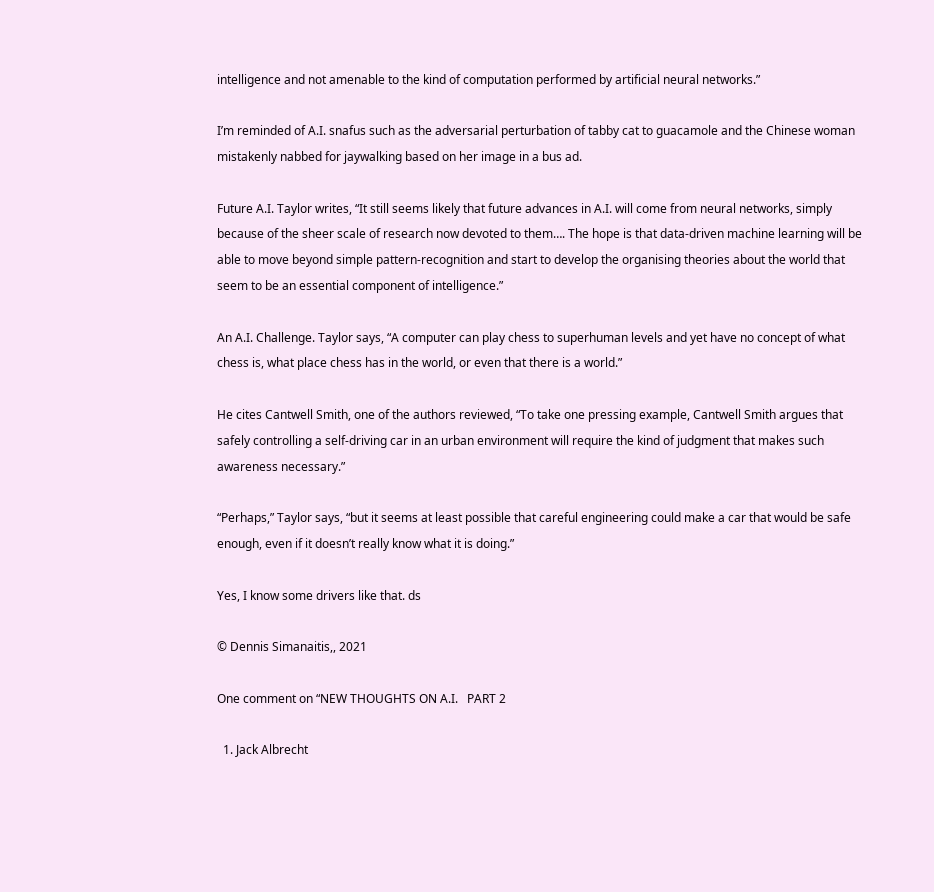intelligence and not amenable to the kind of computation performed by artificial neural networks.”

I’m reminded of A.I. snafus such as the adversarial perturbation of tabby cat to guacamole and the Chinese woman mistakenly nabbed for jaywalking based on her image in a bus ad.

Future A.I. Taylor writes, “It still seems likely that future advances in A.I. will come from neural networks, simply because of the sheer scale of research now devoted to them…. The hope is that data-driven machine learning will be able to move beyond simple pattern-recognition and start to develop the organising theories about the world that seem to be an essential component of intelligence.”

An A.I. Challenge. Taylor says, “A computer can play chess to superhuman levels and yet have no concept of what chess is, what place chess has in the world, or even that there is a world.”

He cites Cantwell Smith, one of the authors reviewed, “To take one pressing example, Cantwell Smith argues that safely controlling a self-driving car in an urban environment will require the kind of judgment that makes such awareness necessary.”

“Perhaps,” Taylor says, “but it seems at least possible that careful engineering could make a car that would be safe enough, even if it doesn’t really know what it is doing.”

Yes, I know some drivers like that. ds

© Dennis Simanaitis,, 2021

One comment on “NEW THOUGHTS ON A.I.   PART 2

  1. Jack Albrecht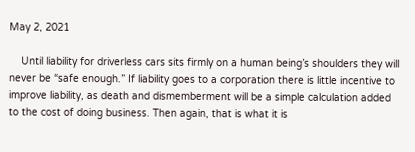May 2, 2021

    Until liability for driverless cars sits firmly on a human being’s shoulders they will never be “safe enough.” If liability goes to a corporation there is little incentive to improve liability, as death and dismemberment will be a simple calculation added to the cost of doing business. Then again, that is what it is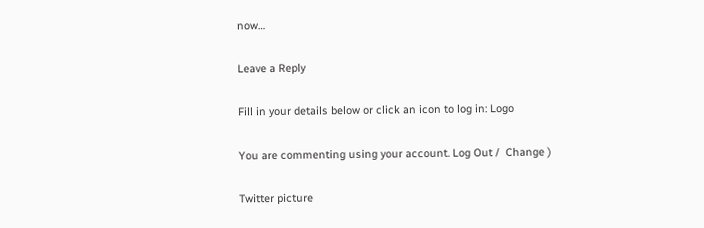now…

Leave a Reply

Fill in your details below or click an icon to log in: Logo

You are commenting using your account. Log Out /  Change )

Twitter picture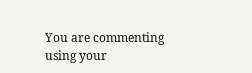You are commenting using your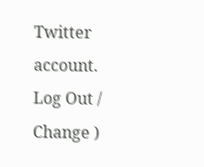Twitter account. Log Out /  Change )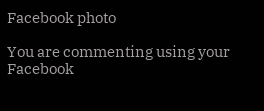Facebook photo

You are commenting using your Facebook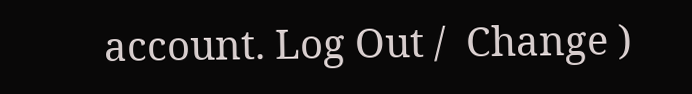account. Log Out /  Change )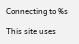Connecting to %s

This site uses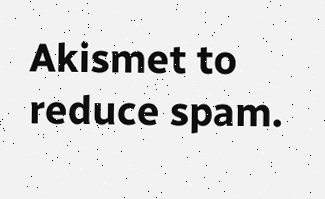Akismet to reduce spam.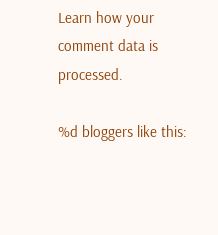Learn how your comment data is processed.

%d bloggers like this: